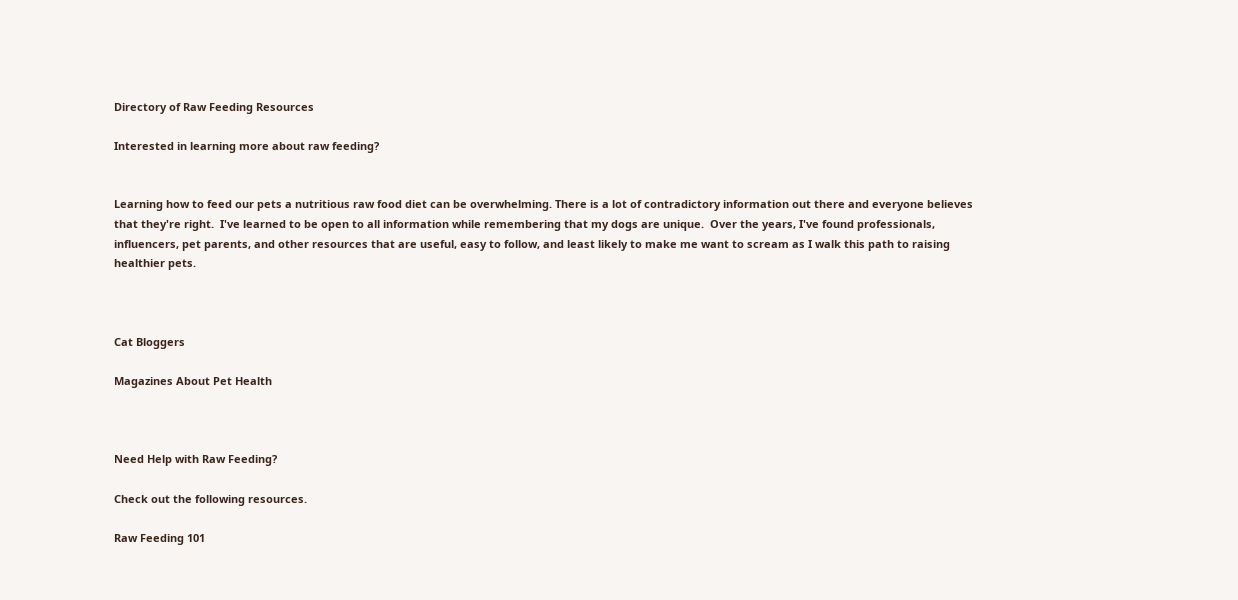Directory of Raw Feeding Resources

Interested in learning more about raw feeding?


Learning how to feed our pets a nutritious raw food diet can be overwhelming. There is a lot of contradictory information out there and everyone believes that they're right.  I've learned to be open to all information while remembering that my dogs are unique.  Over the years, I've found professionals, influencers, pet parents, and other resources that are useful, easy to follow, and least likely to make me want to scream as I walk this path to raising healthier pets.



Cat Bloggers

Magazines About Pet Health



Need Help with Raw Feeding?

Check out the following resources.

Raw Feeding 101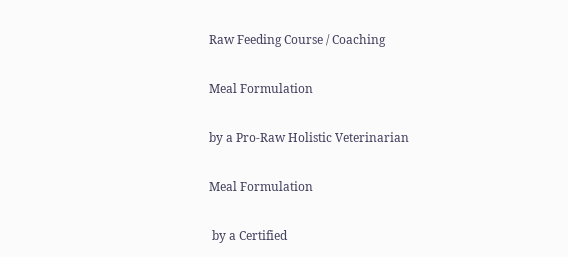Raw Feeding Course / Coaching

Meal Formulation

by a Pro-Raw Holistic Veterinarian

Meal Formulation

 by a Certified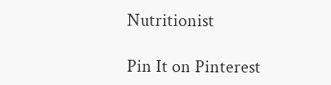Nutritionist

Pin It on Pinterest